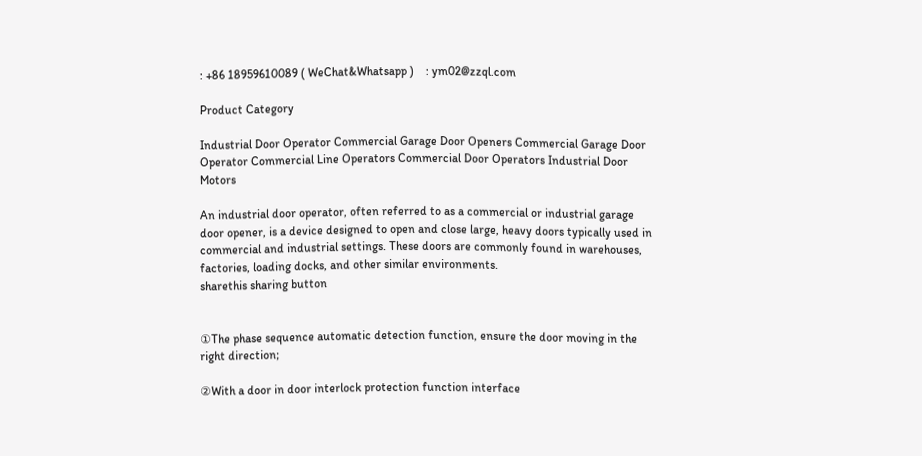: +86 18959610089 ( WeChat&Whatsapp )    : ym02@zzql.com

Product Category

Industrial Door Operator Commercial Garage Door Openers Commercial Garage Door Operator Commercial Line Operators Commercial Door Operators Industrial Door Motors

An industrial door operator, often referred to as a commercial or industrial garage door opener, is a device designed to open and close large, heavy doors typically used in commercial and industrial settings. These doors are commonly found in warehouses, factories, loading docks, and other similar environments.
sharethis sharing button


①The phase sequence automatic detection function, ensure the door moving in the right direction;

②With a door in door interlock protection function interface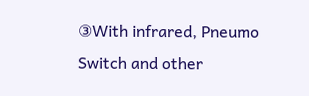③With infrared, Pneumo Switch and other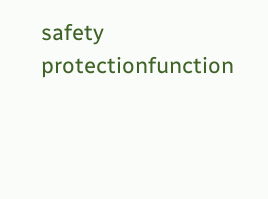safety protectionfunction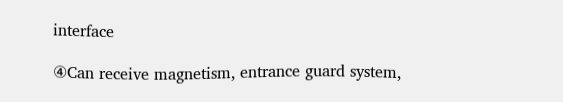interface

④Can receive magnetism, entrance guard system,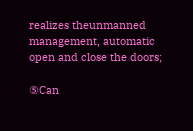realizes theunmanned management, automatic open and close the doors;

⑤Can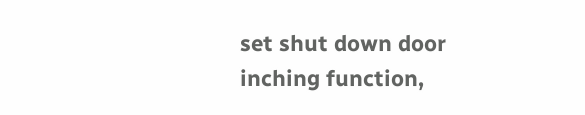set shut down door inching function,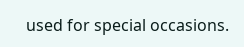used for special occasions.